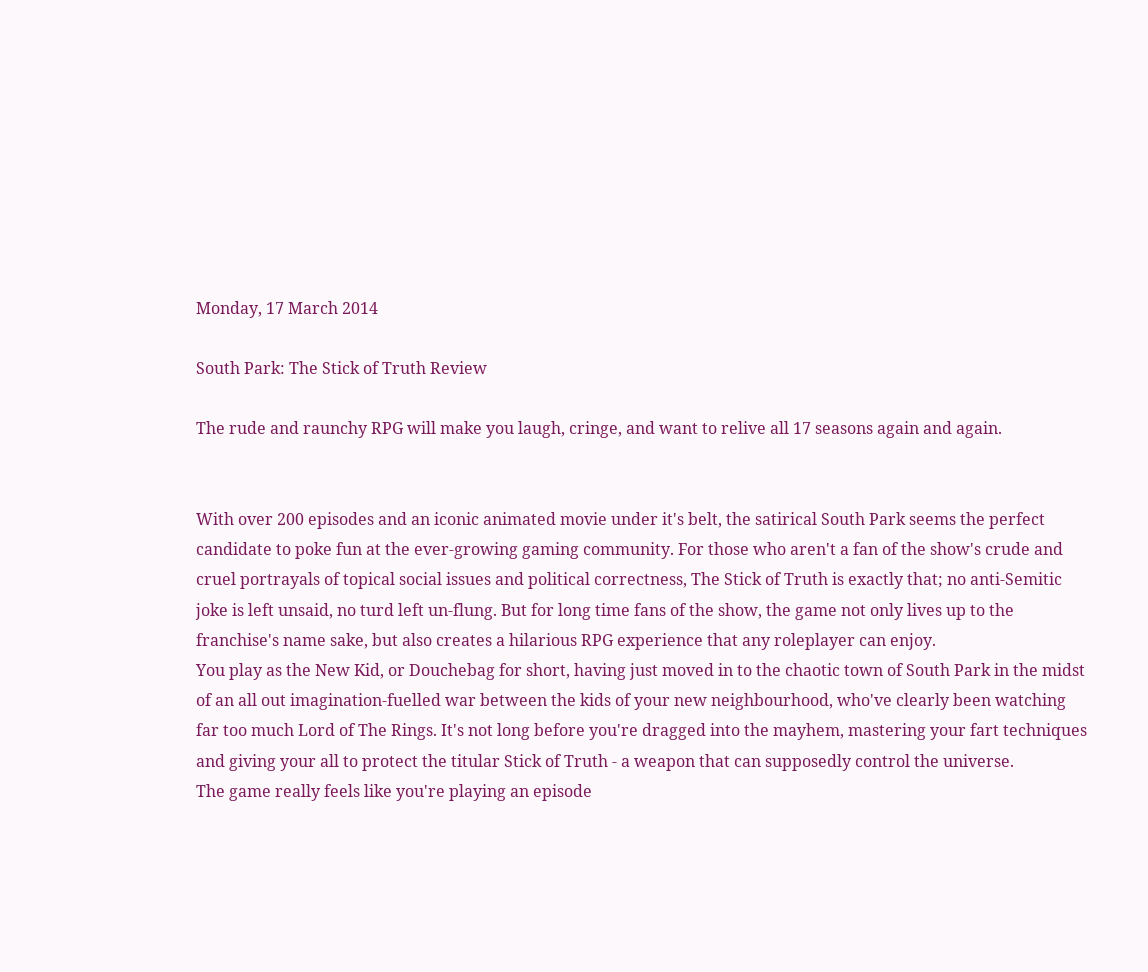Monday, 17 March 2014

South Park: The Stick of Truth Review

The rude and raunchy RPG will make you laugh, cringe, and want to relive all 17 seasons again and again.


With over 200 episodes and an iconic animated movie under it's belt, the satirical South Park seems the perfect candidate to poke fun at the ever-growing gaming community. For those who aren't a fan of the show's crude and cruel portrayals of topical social issues and political correctness, The Stick of Truth is exactly that; no anti-Semitic joke is left unsaid, no turd left un-flung. But for long time fans of the show, the game not only lives up to the franchise's name sake, but also creates a hilarious RPG experience that any roleplayer can enjoy.
You play as the New Kid, or Douchebag for short, having just moved in to the chaotic town of South Park in the midst of an all out imagination-fuelled war between the kids of your new neighbourhood, who've clearly been watching far too much Lord of The Rings. It's not long before you're dragged into the mayhem, mastering your fart techniques and giving your all to protect the titular Stick of Truth - a weapon that can supposedly control the universe.
The game really feels like you're playing an episode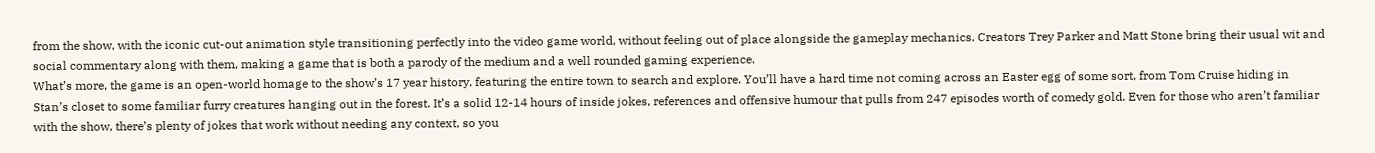from the show, with the iconic cut-out animation style transitioning perfectly into the video game world, without feeling out of place alongside the gameplay mechanics. Creators Trey Parker and Matt Stone bring their usual wit and social commentary along with them, making a game that is both a parody of the medium and a well rounded gaming experience.
What’s more, the game is an open-world homage to the show’s 17 year history, featuring the entire town to search and explore. You’ll have a hard time not coming across an Easter egg of some sort, from Tom Cruise hiding in Stan’s closet to some familiar furry creatures hanging out in the forest. It’s a solid 12-14 hours of inside jokes, references and offensive humour that pulls from 247 episodes worth of comedy gold. Even for those who aren’t familiar with the show, there’s plenty of jokes that work without needing any context, so you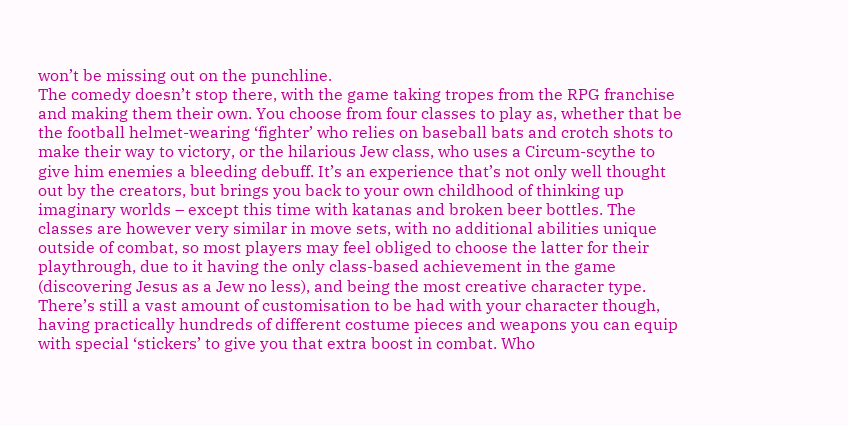won’t be missing out on the punchline.
The comedy doesn’t stop there, with the game taking tropes from the RPG franchise and making them their own. You choose from four classes to play as, whether that be the football helmet-wearing ‘fighter’ who relies on baseball bats and crotch shots to make their way to victory, or the hilarious Jew class, who uses a Circum-scythe to give him enemies a bleeding debuff. It’s an experience that’s not only well thought out by the creators, but brings you back to your own childhood of thinking up imaginary worlds – except this time with katanas and broken beer bottles. The classes are however very similar in move sets, with no additional abilities unique outside of combat, so most players may feel obliged to choose the latter for their playthrough, due to it having the only class-based achievement in the game (discovering Jesus as a Jew no less), and being the most creative character type.
There’s still a vast amount of customisation to be had with your character though, having practically hundreds of different costume pieces and weapons you can equip with special ‘stickers’ to give you that extra boost in combat. Who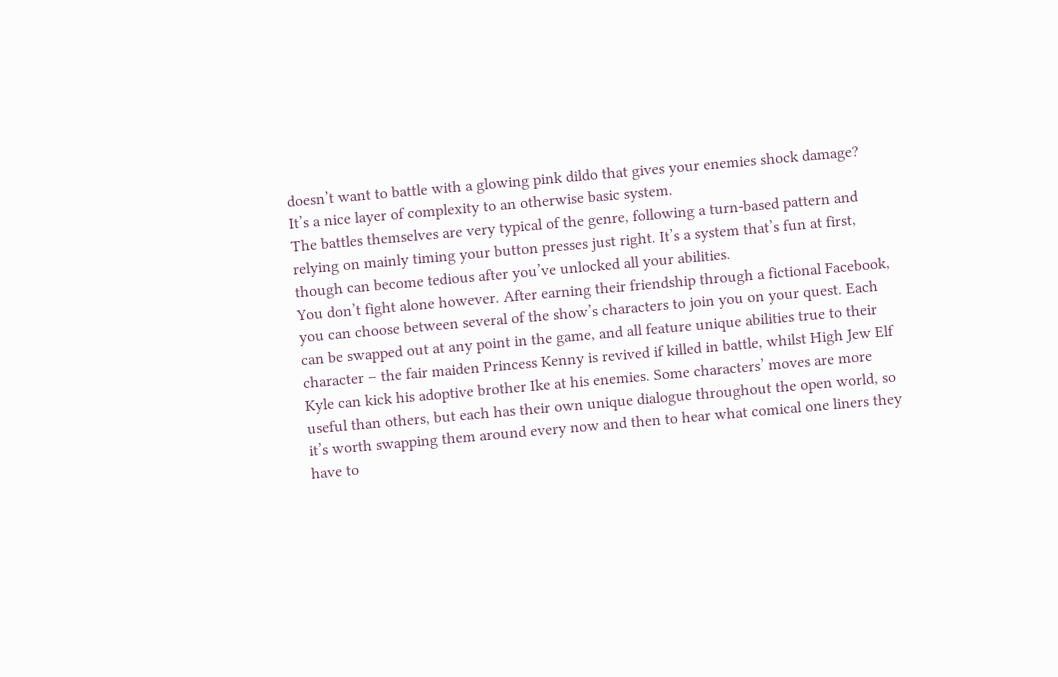doesn’t want to battle with a glowing pink dildo that gives your enemies shock damage? It’s a nice layer of complexity to an otherwise basic system.
The battles themselves are very typical of the genre, following a turn-based pattern and relying on mainly timing your button presses just right. It’s a system that’s fun at first, though can become tedious after you’ve unlocked all your abilities.
You don’t fight alone however. After earning their friendship through a fictional Facebook, you can choose between several of the show’s characters to join you on your quest. Each can be swapped out at any point in the game, and all feature unique abilities true to their character – the fair maiden Princess Kenny is revived if killed in battle, whilst High Jew Elf Kyle can kick his adoptive brother Ike at his enemies. Some characters’ moves are more useful than others, but each has their own unique dialogue throughout the open world, so it’s worth swapping them around every now and then to hear what comical one liners they have to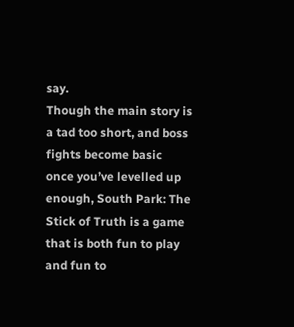say.
Though the main story is a tad too short, and boss fights become basic once you’ve levelled up enough, South Park: The Stick of Truth is a game that is both fun to play and fun to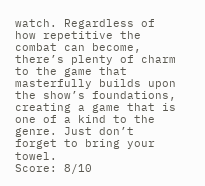watch. Regardless of how repetitive the combat can become, there’s plenty of charm to the game that masterfully builds upon the show’s foundations, creating a game that is one of a kind to the genre. Just don’t forget to bring your towel.
Score: 8/10